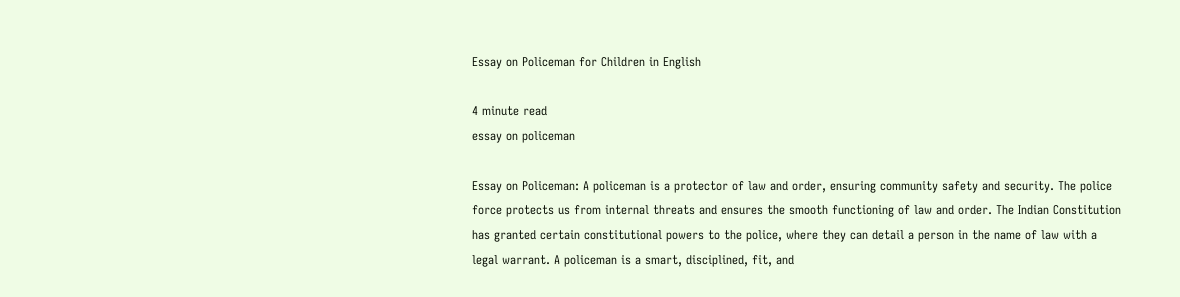Essay on Policeman for Children in English

4 minute read
essay on policeman

Essay on Policeman: A policeman is a protector of law and order, ensuring community safety and security. The police force protects us from internal threats and ensures the smooth functioning of law and order. The Indian Constitution has granted certain constitutional powers to the police, where they can detail a person in the name of law with a legal warrant. A policeman is a smart, disciplined, fit, and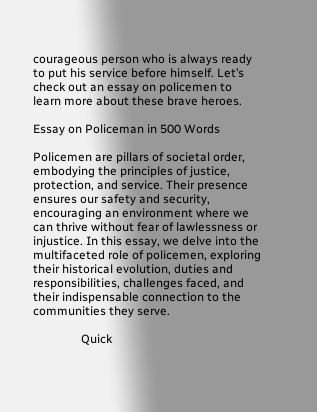courageous person who is always ready to put his service before himself. Let’s check out an essay on policemen to learn more about these brave heroes.

Essay on Policeman in 500 Words

Policemen are pillars of societal order, embodying the principles of justice, protection, and service. Their presence ensures our safety and security, encouraging an environment where we can thrive without fear of lawlessness or injustice. In this essay, we delve into the multifaceted role of policemen, exploring their historical evolution, duties and responsibilities, challenges faced, and their indispensable connection to the communities they serve.

                Quick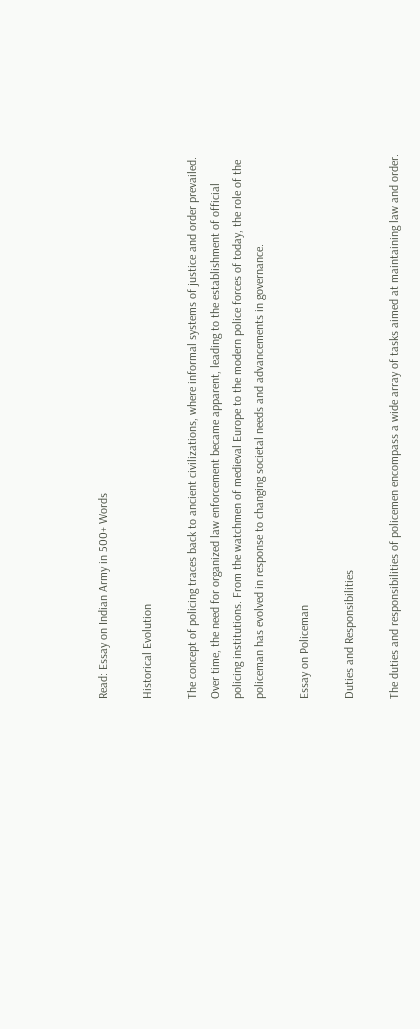Read: Essay on Indian Army in 500+ Words

Historical Evolution

The concept of policing traces back to ancient civilizations, where informal systems of justice and order prevailed. Over time, the need for organized law enforcement became apparent, leading to the establishment of official policing institutions. From the watchmen of medieval Europe to the modern police forces of today, the role of the policeman has evolved in response to changing societal needs and advancements in governance.

Essay on Policeman

Duties and Responsibilities

The duties and responsibilities of policemen encompass a wide array of tasks aimed at maintaining law and order.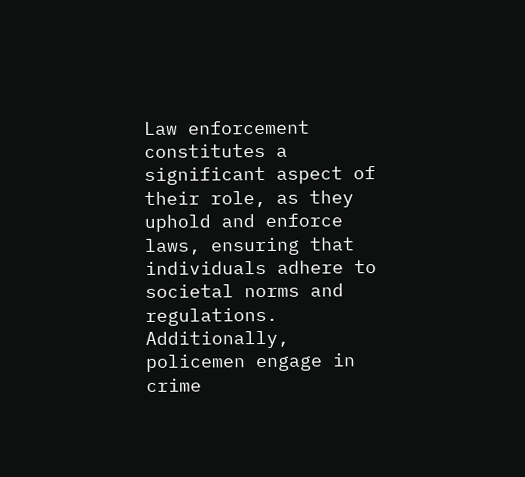Law enforcement constitutes a significant aspect of their role, as they uphold and enforce laws, ensuring that individuals adhere to societal norms and regulations. Additionally, policemen engage in crime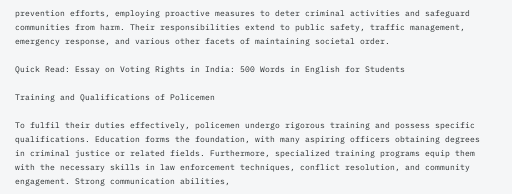prevention efforts, employing proactive measures to deter criminal activities and safeguard communities from harm. Their responsibilities extend to public safety, traffic management, emergency response, and various other facets of maintaining societal order.

Quick Read: Essay on Voting Rights in India: 500 Words in English for Students

Training and Qualifications of Policemen

To fulfil their duties effectively, policemen undergo rigorous training and possess specific qualifications. Education forms the foundation, with many aspiring officers obtaining degrees in criminal justice or related fields. Furthermore, specialized training programs equip them with the necessary skills in law enforcement techniques, conflict resolution, and community engagement. Strong communication abilities,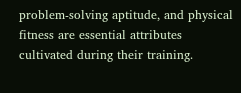problem-solving aptitude, and physical fitness are essential attributes cultivated during their training.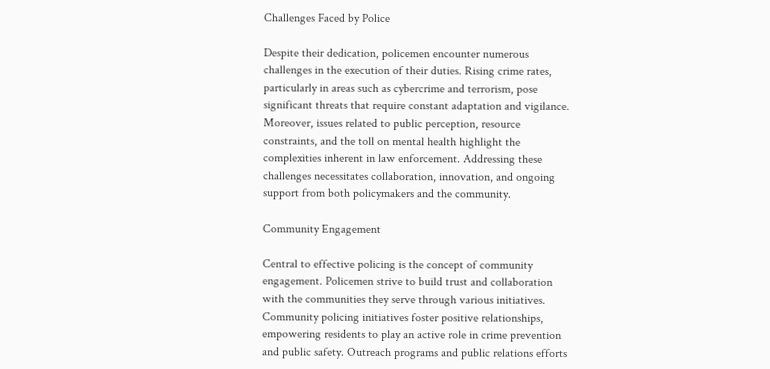Challenges Faced by Police

Despite their dedication, policemen encounter numerous challenges in the execution of their duties. Rising crime rates, particularly in areas such as cybercrime and terrorism, pose significant threats that require constant adaptation and vigilance. Moreover, issues related to public perception, resource constraints, and the toll on mental health highlight the complexities inherent in law enforcement. Addressing these challenges necessitates collaboration, innovation, and ongoing support from both policymakers and the community.

Community Engagement

Central to effective policing is the concept of community engagement. Policemen strive to build trust and collaboration with the communities they serve through various initiatives. Community policing initiatives foster positive relationships, empowering residents to play an active role in crime prevention and public safety. Outreach programs and public relations efforts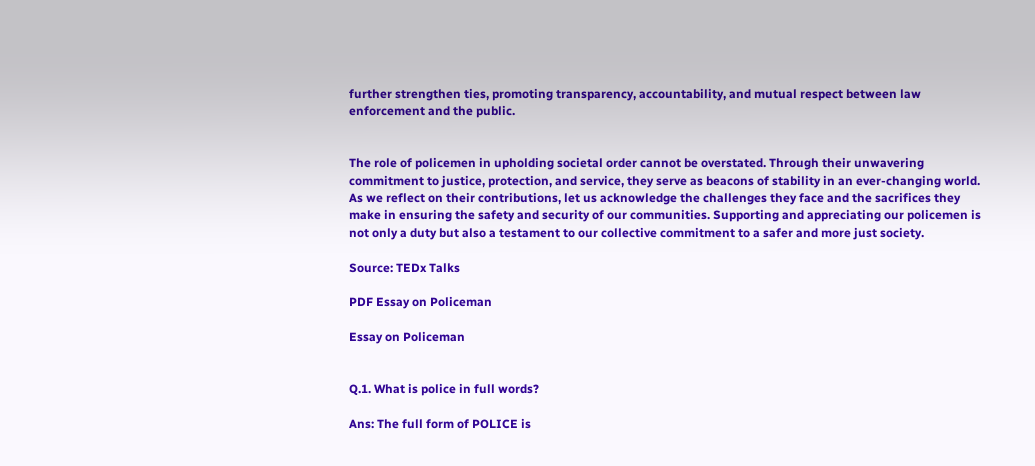further strengthen ties, promoting transparency, accountability, and mutual respect between law enforcement and the public.


The role of policemen in upholding societal order cannot be overstated. Through their unwavering commitment to justice, protection, and service, they serve as beacons of stability in an ever-changing world. As we reflect on their contributions, let us acknowledge the challenges they face and the sacrifices they make in ensuring the safety and security of our communities. Supporting and appreciating our policemen is not only a duty but also a testament to our collective commitment to a safer and more just society.

Source: TEDx Talks

PDF Essay on Policeman

Essay on Policeman


Q.1. What is police in full words?

Ans: The full form of POLICE is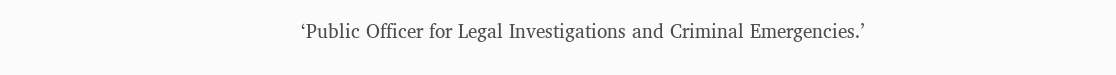‘Public Officer for Legal Investigations and Criminal Emergencies.’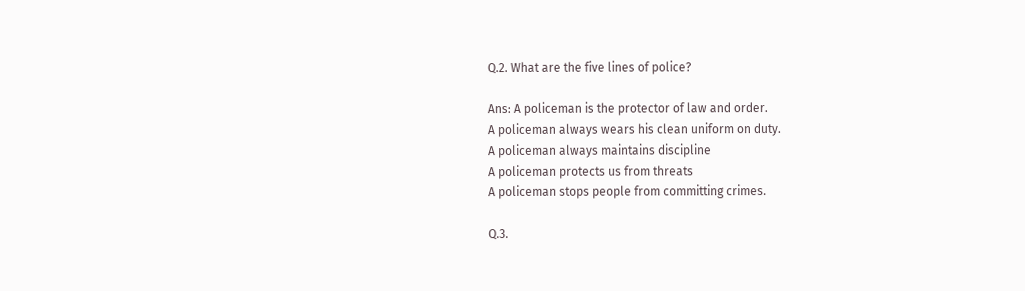Q.2. What are the five lines of police?

Ans: A policeman is the protector of law and order.
A policeman always wears his clean uniform on duty.
A policeman always maintains discipline
A policeman protects us from threats
A policeman stops people from committing crimes.

Q.3.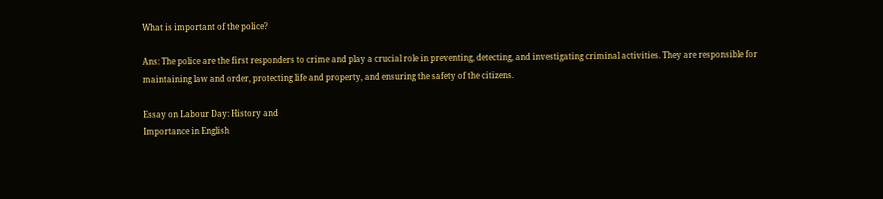What is important of the police?

Ans: The police are the first responders to crime and play a crucial role in preventing, detecting, and investigating criminal activities. They are responsible for maintaining law and order, protecting life and property, and ensuring the safety of the citizens.

Essay on Labour Day: History and
Importance in English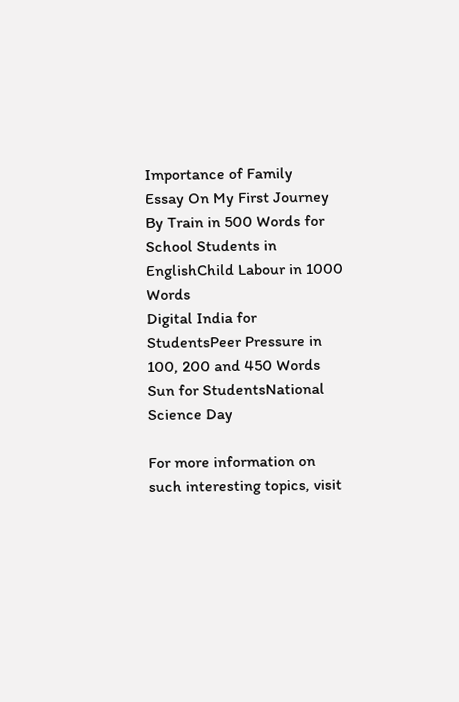Importance of Family
Essay On My First Journey By Train in 500 Words for School Students in EnglishChild Labour in 1000 Words
Digital India for StudentsPeer Pressure in 100, 200 and 450 Words
Sun for StudentsNational Science Day

For more information on such interesting topics, visit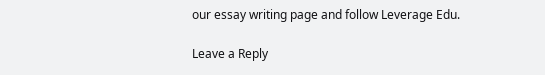our essay writing page and follow Leverage Edu.

Leave a Reply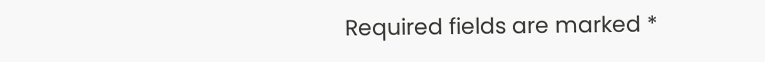Required fields are marked *